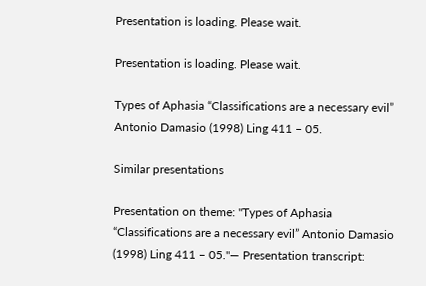Presentation is loading. Please wait.

Presentation is loading. Please wait.

Types of Aphasia “Classifications are a necessary evil” Antonio Damasio (1998) Ling 411 – 05.

Similar presentations

Presentation on theme: "Types of Aphasia “Classifications are a necessary evil” Antonio Damasio (1998) Ling 411 – 05."— Presentation transcript: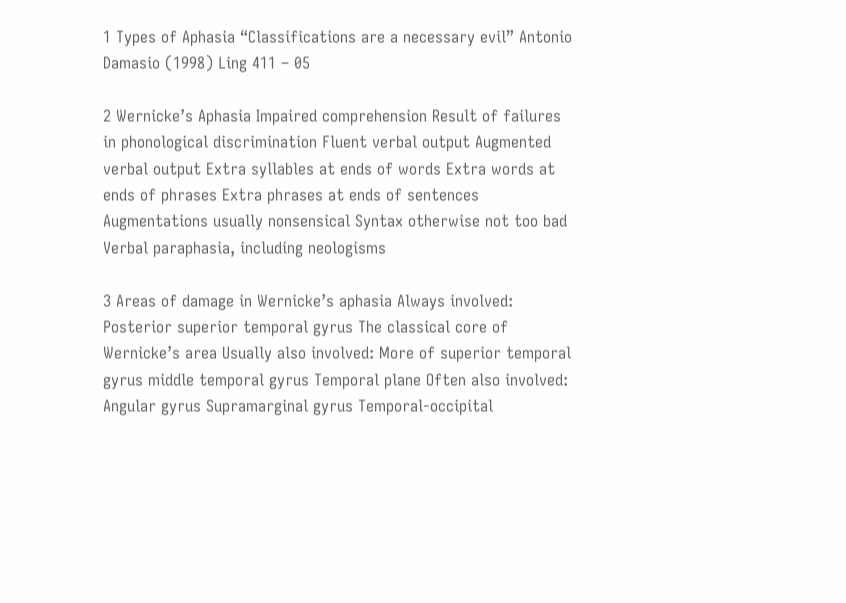1 Types of Aphasia “Classifications are a necessary evil” Antonio Damasio (1998) Ling 411 – 05

2 Wernicke’s Aphasia Impaired comprehension Result of failures in phonological discrimination Fluent verbal output Augmented verbal output Extra syllables at ends of words Extra words at ends of phrases Extra phrases at ends of sentences Augmentations usually nonsensical Syntax otherwise not too bad Verbal paraphasia, including neologisms

3 Areas of damage in Wernicke’s aphasia Always involved: Posterior superior temporal gyrus The classical core of Wernicke’s area Usually also involved: More of superior temporal gyrus middle temporal gyrus Temporal plane Often also involved: Angular gyrus Supramarginal gyrus Temporal-occipital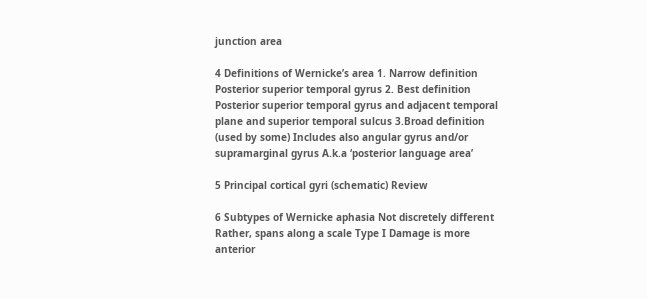junction area

4 Definitions of Wernicke’s area 1. Narrow definition Posterior superior temporal gyrus 2. Best definition Posterior superior temporal gyrus and adjacent temporal plane and superior temporal sulcus 3.Broad definition (used by some) Includes also angular gyrus and/or supramarginal gyrus A.k.a ‘posterior language area’

5 Principal cortical gyri (schematic) Review

6 Subtypes of Wernicke aphasia Not discretely different Rather, spans along a scale Type I Damage is more anterior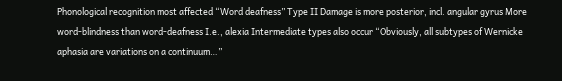Phonological recognition most affected “Word deafness” Type II Damage is more posterior, incl. angular gyrus More word-blindness than word-deafness I.e., alexia Intermediate types also occur “Obviously, all subtypes of Wernicke aphasia are variations on a continuum…”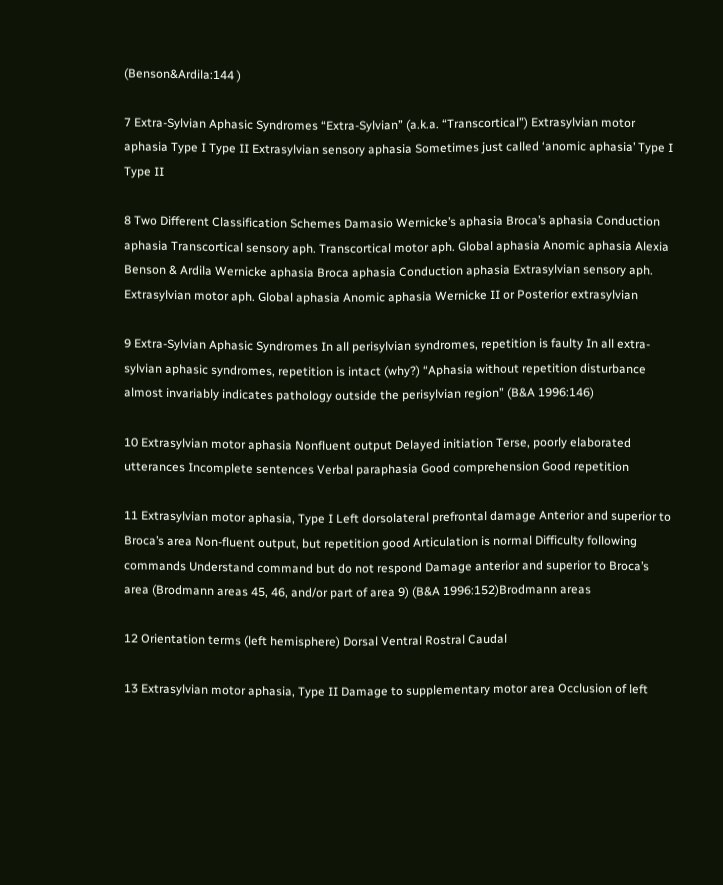(Benson&Ardila:144 )

7 Extra-Sylvian Aphasic Syndromes “Extra-Sylvian” (a.k.a. “Transcortical”) Extrasylvian motor aphasia Type I Type II Extrasylvian sensory aphasia Sometimes just called ‘anomic aphasia’ Type I Type II

8 Two Different Classification Schemes Damasio Wernicke’s aphasia Broca’s aphasia Conduction aphasia Transcortical sensory aph. Transcortical motor aph. Global aphasia Anomic aphasia Alexia Benson & Ardila Wernicke aphasia Broca aphasia Conduction aphasia Extrasylvian sensory aph. Extrasylvian motor aph. Global aphasia Anomic aphasia Wernicke II or Posterior extrasylvian

9 Extra-Sylvian Aphasic Syndromes In all perisylvian syndromes, repetition is faulty In all extra-sylvian aphasic syndromes, repetition is intact (why?) “Aphasia without repetition disturbance almost invariably indicates pathology outside the perisylvian region” (B&A 1996:146)

10 Extrasylvian motor aphasia Nonfluent output Delayed initiation Terse, poorly elaborated utterances Incomplete sentences Verbal paraphasia Good comprehension Good repetition

11 Extrasylvian motor aphasia, Type I Left dorsolateral prefrontal damage Anterior and superior to Broca’s area Non-fluent output, but repetition good Articulation is normal Difficulty following commands Understand command but do not respond Damage anterior and superior to Broca’s area (Brodmann areas 45, 46, and/or part of area 9) (B&A 1996:152)Brodmann areas

12 Orientation terms (left hemisphere) Dorsal Ventral Rostral Caudal

13 Extrasylvian motor aphasia, Type II Damage to supplementary motor area Occlusion of left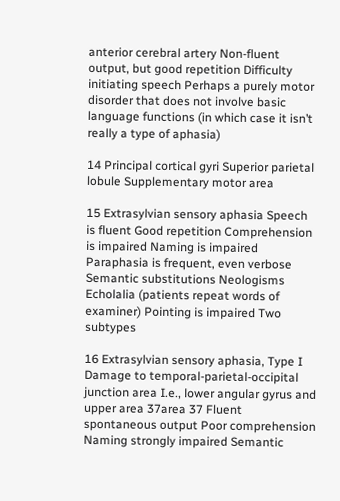anterior cerebral artery Non-fluent output, but good repetition Difficulty initiating speech Perhaps a purely motor disorder that does not involve basic language functions (in which case it isn’t really a type of aphasia)

14 Principal cortical gyri Superior parietal lobule Supplementary motor area

15 Extrasylvian sensory aphasia Speech is fluent Good repetition Comprehension is impaired Naming is impaired Paraphasia is frequent, even verbose Semantic substitutions Neologisms Echolalia (patients repeat words of examiner) Pointing is impaired Two subtypes

16 Extrasylvian sensory aphasia, Type I Damage to temporal-parietal-occipital junction area I.e., lower angular gyrus and upper area 37area 37 Fluent spontaneous output Poor comprehension Naming strongly impaired Semantic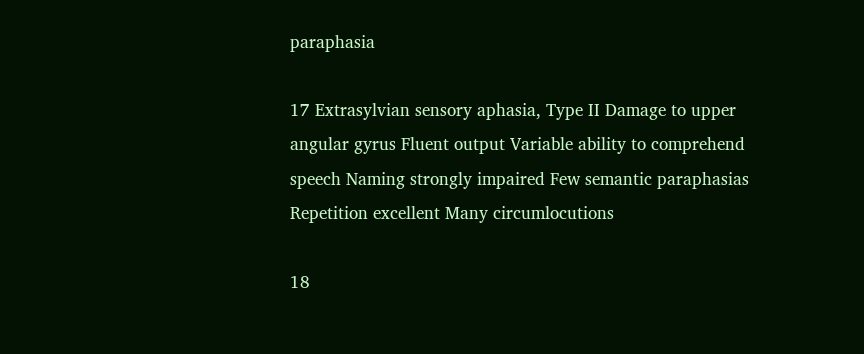paraphasia

17 Extrasylvian sensory aphasia, Type II Damage to upper angular gyrus Fluent output Variable ability to comprehend speech Naming strongly impaired Few semantic paraphasias Repetition excellent Many circumlocutions

18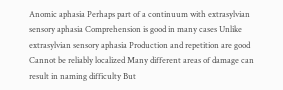Anomic aphasia Perhaps part of a continuum with extrasylvian sensory aphasia Comprehension is good in many cases Unlike extrasylvian sensory aphasia Production and repetition are good Cannot be reliably localized Many different areas of damage can result in naming difficulty But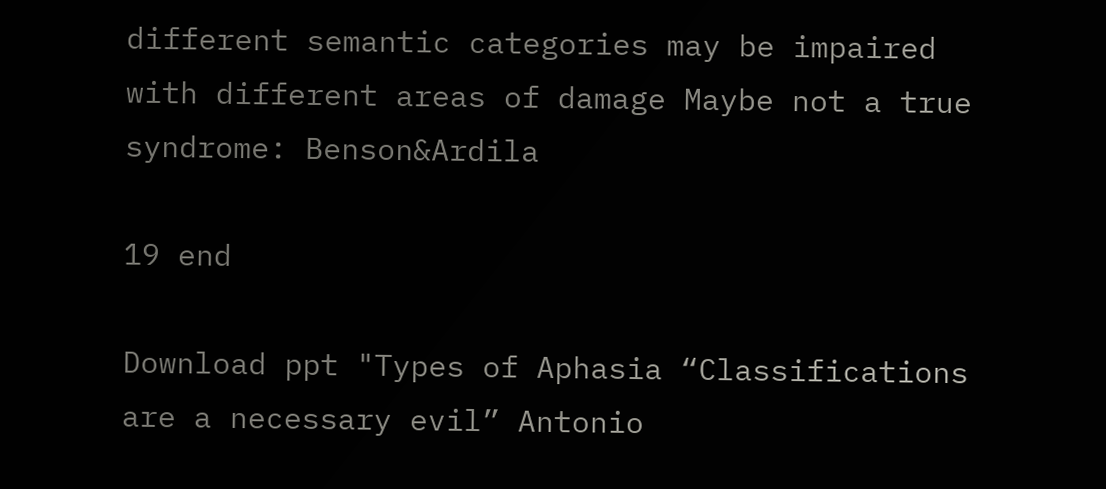different semantic categories may be impaired with different areas of damage Maybe not a true syndrome: Benson&Ardila

19 end

Download ppt "Types of Aphasia “Classifications are a necessary evil” Antonio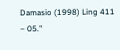Damasio (1998) Ling 411 – 05."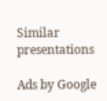Similar presentations

Ads by Google